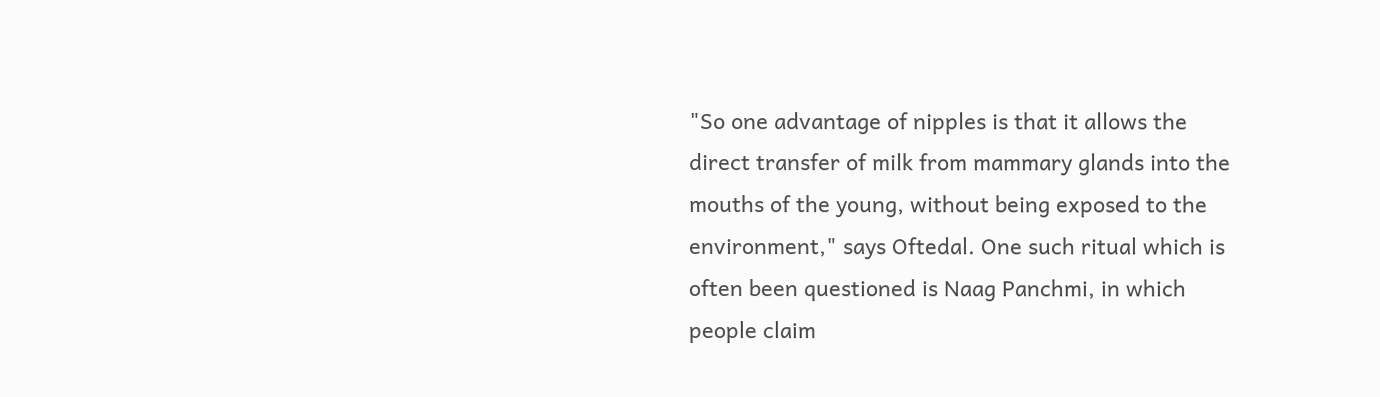"So one advantage of nipples is that it allows the direct transfer of milk from mammary glands into the mouths of the young, without being exposed to the environment," says Oftedal. One such ritual which is often been questioned is Naag Panchmi, in which people claim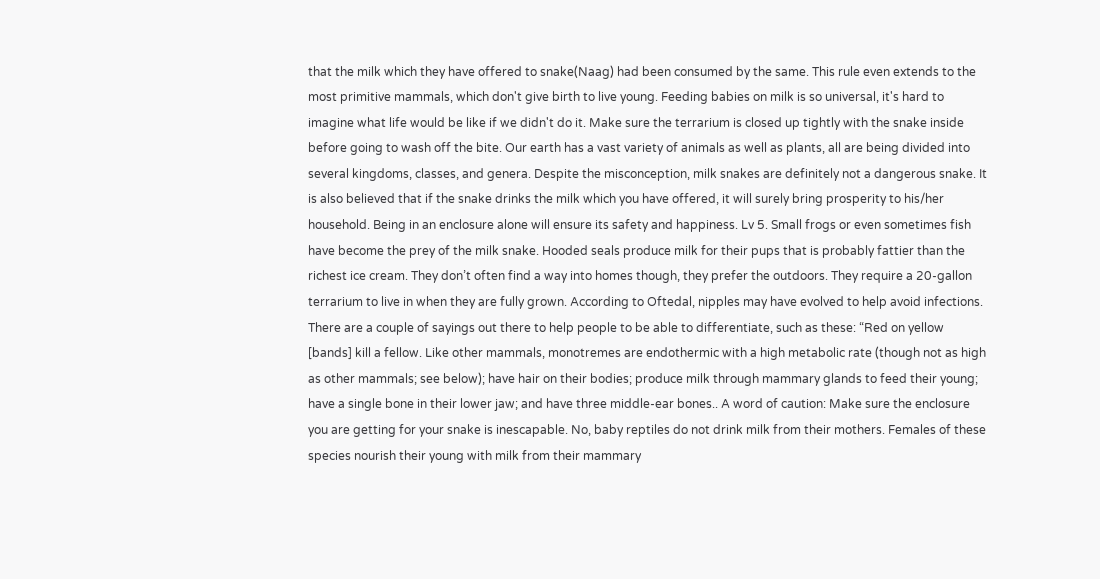that the milk which they have offered to snake(Naag) had been consumed by the same. This rule even extends to the most primitive mammals, which don't give birth to live young. Feeding babies on milk is so universal, it's hard to imagine what life would be like if we didn't do it. Make sure the terrarium is closed up tightly with the snake inside before going to wash off the bite. Our earth has a vast variety of animals as well as plants, all are being divided into several kingdoms, classes, and genera. Despite the misconception, milk snakes are definitely not a dangerous snake. It is also believed that if the snake drinks the milk which you have offered, it will surely bring prosperity to his/her household. Being in an enclosure alone will ensure its safety and happiness. Lv 5. Small frogs or even sometimes fish have become the prey of the milk snake. Hooded seals produce milk for their pups that is probably fattier than the richest ice cream. They don’t often find a way into homes though, they prefer the outdoors. They require a 20-gallon terrarium to live in when they are fully grown. According to Oftedal, nipples may have evolved to help avoid infections. There are a couple of sayings out there to help people to be able to differentiate, such as these: “Red on yellow [bands] kill a fellow. Like other mammals, monotremes are endothermic with a high metabolic rate (though not as high as other mammals; see below); have hair on their bodies; produce milk through mammary glands to feed their young; have a single bone in their lower jaw; and have three middle-ear bones.. A word of caution: Make sure the enclosure you are getting for your snake is inescapable. No, baby reptiles do not drink milk from their mothers. Females of these species nourish their young with milk from their mammary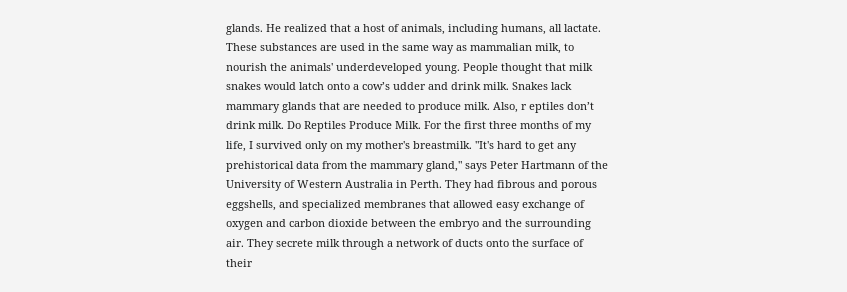glands. He realized that a host of animals, including humans, all lactate. These substances are used in the same way as mammalian milk, to nourish the animals' underdeveloped young. People thought that milk snakes would latch onto a cow’s udder and drink milk. Snakes lack mammary glands that are needed to produce milk. Also, r eptiles don’t drink milk. Do Reptiles Produce Milk. For the first three months of my life, I survived only on my mother's breastmilk. "It's hard to get any prehistorical data from the mammary gland," says Peter Hartmann of the University of Western Australia in Perth. They had fibrous and porous eggshells, and specialized membranes that allowed easy exchange of oxygen and carbon dioxide between the embryo and the surrounding air. They secrete milk through a network of ducts onto the surface of their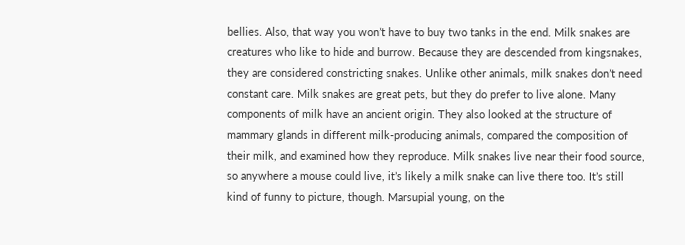bellies. Also, that way you won’t have to buy two tanks in the end. Milk snakes are creatures who like to hide and burrow. Because they are descended from kingsnakes, they are considered constricting snakes. Unlike other animals, milk snakes don’t need constant care. Milk snakes are great pets, but they do prefer to live alone. Many components of milk have an ancient origin. They also looked at the structure of mammary glands in different milk-producing animals, compared the composition of their milk, and examined how they reproduce. Milk snakes live near their food source, so anywhere a mouse could live, it’s likely a milk snake can live there too. It’s still kind of funny to picture, though. Marsupial young, on the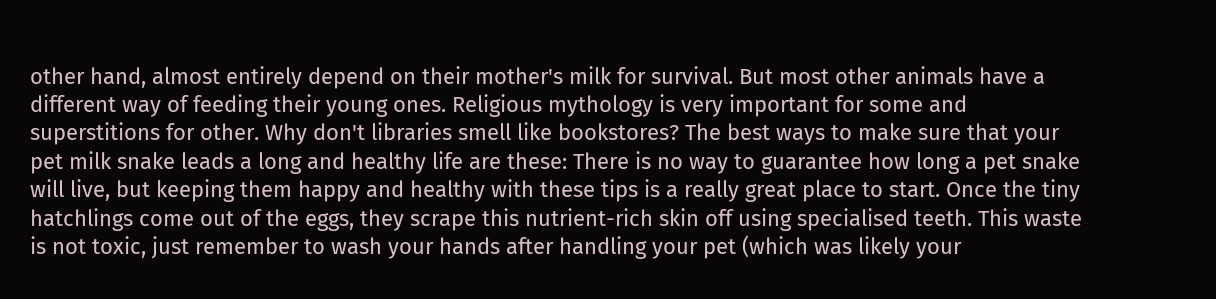other hand, almost entirely depend on their mother's milk for survival. But most other animals have a different way of feeding their young ones. Religious mythology is very important for some and superstitions for other. Why don't libraries smell like bookstores? The best ways to make sure that your pet milk snake leads a long and healthy life are these: There is no way to guarantee how long a pet snake will live, but keeping them happy and healthy with these tips is a really great place to start. Once the tiny hatchlings come out of the eggs, they scrape this nutrient-rich skin off using specialised teeth. This waste is not toxic, just remember to wash your hands after handling your pet (which was likely your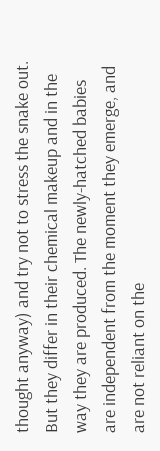thought anyway) and try not to stress the snake out. But they differ in their chemical makeup and in the way they are produced. The newly-hatched babies are independent from the moment they emerge, and are not reliant on the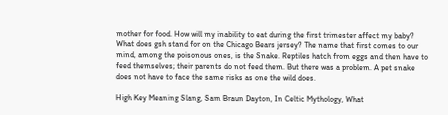mother for food. How will my inability to eat during the first trimester affect my baby? What does gsh stand for on the Chicago Bears jersey? The name that first comes to our mind, among the poisonous ones, is the Snake. Reptiles hatch from eggs and then have to feed themselves; their parents do not feed them. But there was a problem. A pet snake does not have to face the same risks as one the wild does.

High Key Meaning Slang, Sam Braun Dayton, In Celtic Mythology, What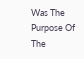Was The Purpose Of The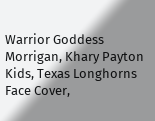Warrior Goddess Morrigan, Khary Payton Kids, Texas Longhorns Face Cover,